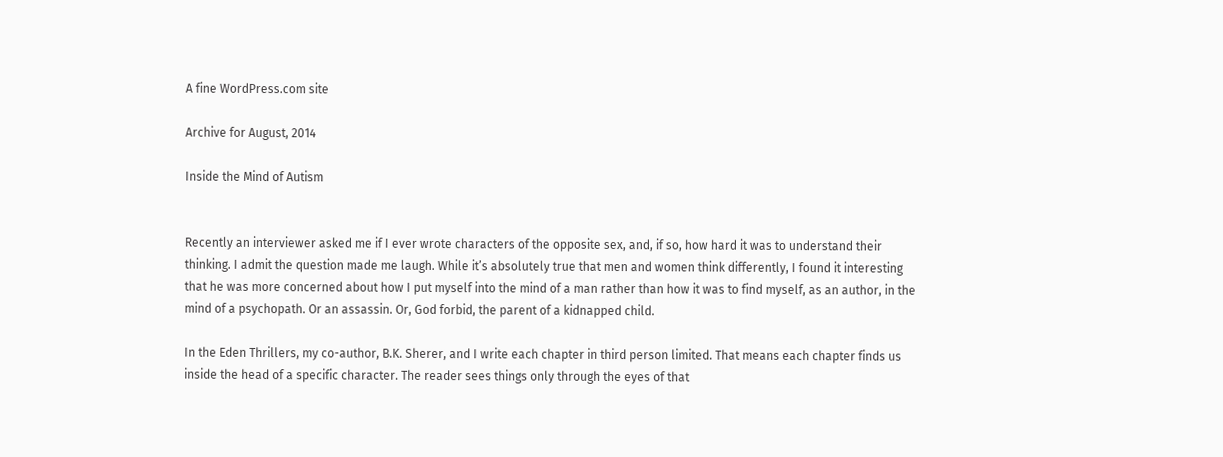A fine WordPress.com site

Archive for August, 2014

Inside the Mind of Autism


Recently an interviewer asked me if I ever wrote characters of the opposite sex, and, if so, how hard it was to understand their thinking. I admit the question made me laugh. While it’s absolutely true that men and women think differently, I found it interesting that he was more concerned about how I put myself into the mind of a man rather than how it was to find myself, as an author, in the mind of a psychopath. Or an assassin. Or, God forbid, the parent of a kidnapped child.

In the Eden Thrillers, my co-author, B.K. Sherer, and I write each chapter in third person limited. That means each chapter finds us inside the head of a specific character. The reader sees things only through the eyes of that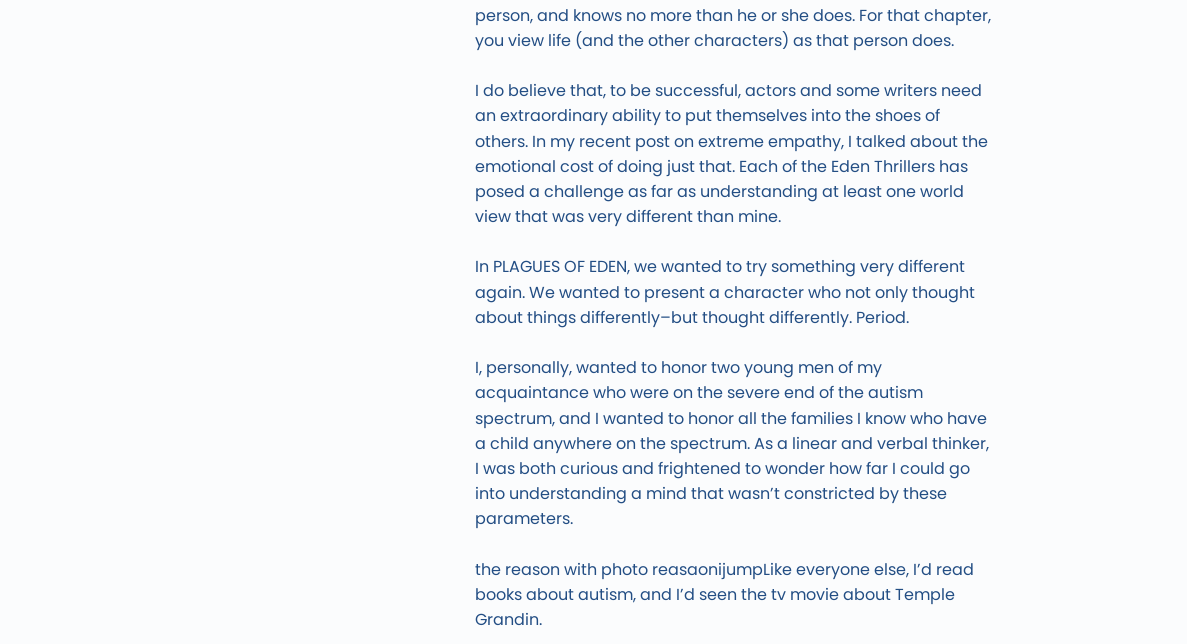person, and knows no more than he or she does. For that chapter, you view life (and the other characters) as that person does.

I do believe that, to be successful, actors and some writers need an extraordinary ability to put themselves into the shoes of others. In my recent post on extreme empathy, I talked about the emotional cost of doing just that. Each of the Eden Thrillers has posed a challenge as far as understanding at least one world view that was very different than mine.

In PLAGUES OF EDEN, we wanted to try something very different again. We wanted to present a character who not only thought about things differently–but thought differently. Period.

I, personally, wanted to honor two young men of my acquaintance who were on the severe end of the autism spectrum, and I wanted to honor all the families I know who have a child anywhere on the spectrum. As a linear and verbal thinker, I was both curious and frightened to wonder how far I could go into understanding a mind that wasn’t constricted by these parameters.

the reason with photo reasaonijumpLike everyone else, I’d read books about autism, and I’d seen the tv movie about Temple Grandin.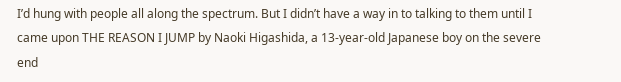I’d hung with people all along the spectrum. But I didn’t have a way in to talking to them until I came upon THE REASON I JUMP by Naoki Higashida, a 13-year-old Japanese boy on the severe end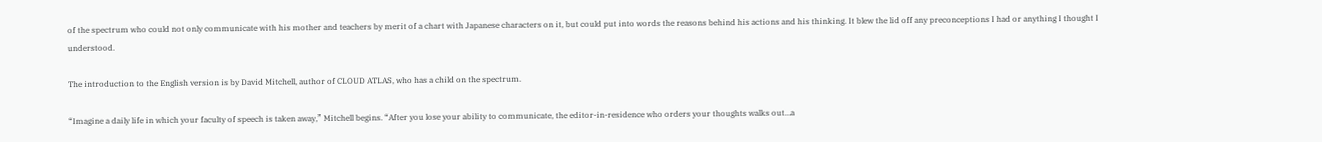of the spectrum who could not only communicate with his mother and teachers by merit of a chart with Japanese characters on it, but could put into words the reasons behind his actions and his thinking. It blew the lid off any preconceptions I had or anything I thought I understood.

The introduction to the English version is by David Mitchell, author of CLOUD ATLAS, who has a child on the spectrum.

“Imagine a daily life in which your faculty of speech is taken away,” Mitchell begins. “After you lose your ability to communicate, the editor-in-residence who orders your thoughts walks out…a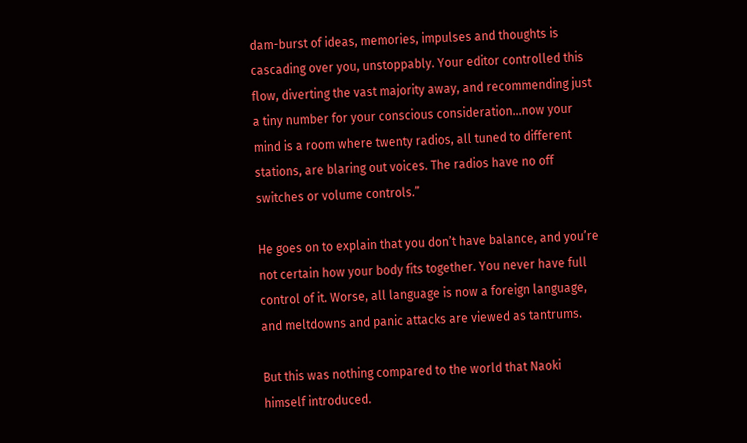dam-burst of ideas, memories, impulses and thoughts is cascading over you, unstoppably. Your editor controlled this flow, diverting the vast majority away, and recommending just a tiny number for your conscious consideration…now your mind is a room where twenty radios, all tuned to different stations, are blaring out voices. The radios have no off switches or volume controls.”

He goes on to explain that you don’t have balance, and you’re not certain how your body fits together. You never have full control of it. Worse, all language is now a foreign language, and meltdowns and panic attacks are viewed as tantrums.

But this was nothing compared to the world that Naoki himself introduced.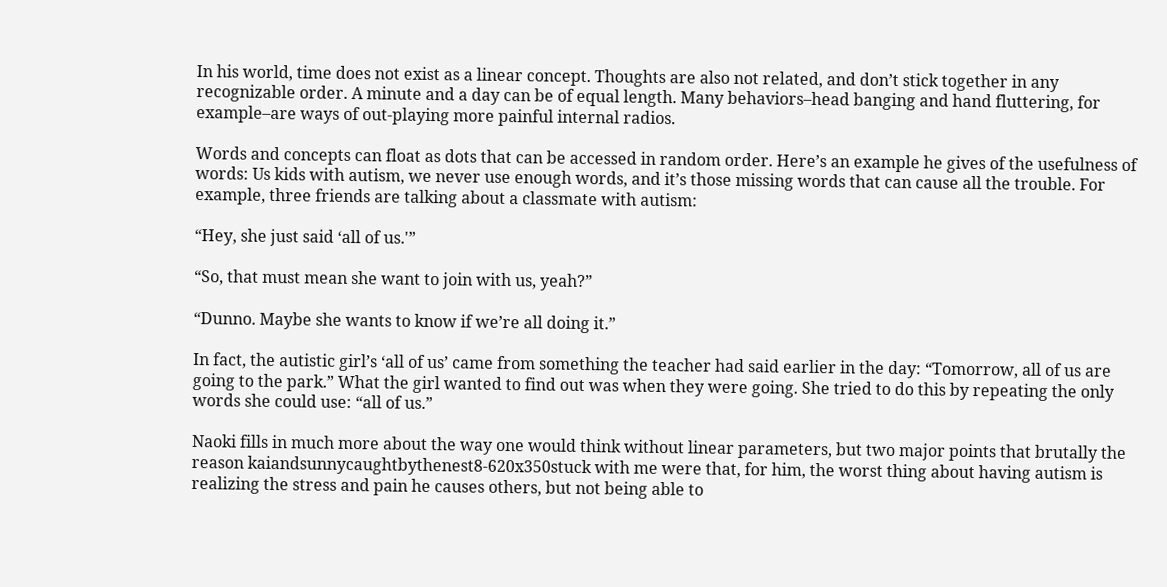In his world, time does not exist as a linear concept. Thoughts are also not related, and don’t stick together in any recognizable order. A minute and a day can be of equal length. Many behaviors–head banging and hand fluttering, for example–are ways of out-playing more painful internal radios.

Words and concepts can float as dots that can be accessed in random order. Here’s an example he gives of the usefulness of words: Us kids with autism, we never use enough words, and it’s those missing words that can cause all the trouble. For example, three friends are talking about a classmate with autism:

“Hey, she just said ‘all of us.'”

“So, that must mean she want to join with us, yeah?”

“Dunno. Maybe she wants to know if we’re all doing it.”

In fact, the autistic girl’s ‘all of us’ came from something the teacher had said earlier in the day: “Tomorrow, all of us are going to the park.” What the girl wanted to find out was when they were going. She tried to do this by repeating the only words she could use: “all of us.”

Naoki fills in much more about the way one would think without linear parameters, but two major points that brutally the reason kaiandsunnycaughtbythenest8-620x350stuck with me were that, for him, the worst thing about having autism is realizing the stress and pain he causes others, but not being able to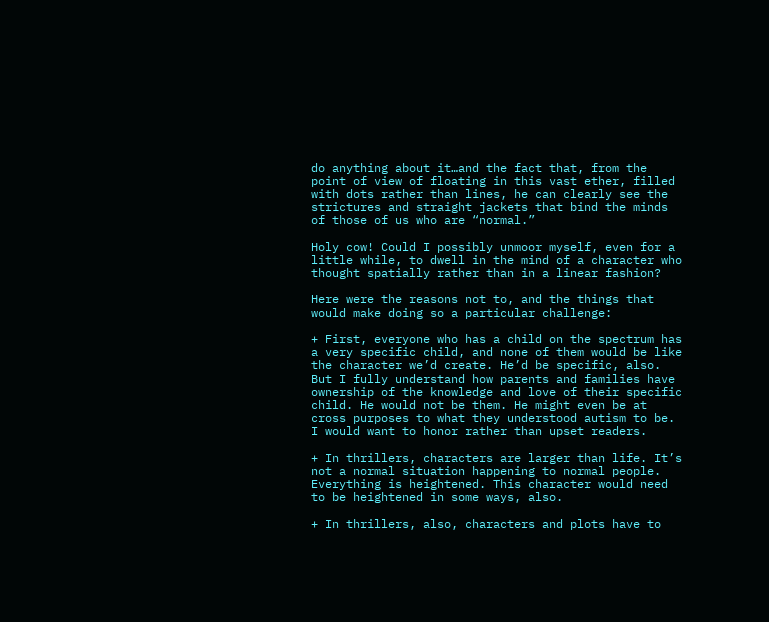do anything about it…and the fact that, from the point of view of floating in this vast ether, filled with dots rather than lines, he can clearly see the strictures and straight jackets that bind the minds of those of us who are “normal.”

Holy cow! Could I possibly unmoor myself, even for a little while, to dwell in the mind of a character who thought spatially rather than in a linear fashion?

Here were the reasons not to, and the things that would make doing so a particular challenge:

+ First, everyone who has a child on the spectrum has a very specific child, and none of them would be like the character we’d create. He’d be specific, also. But I fully understand how parents and families have ownership of the knowledge and love of their specific child. He would not be them. He might even be at cross purposes to what they understood autism to be. I would want to honor rather than upset readers.

+ In thrillers, characters are larger than life. It’s not a normal situation happening to normal people. Everything is heightened. This character would need to be heightened in some ways, also.

+ In thrillers, also, characters and plots have to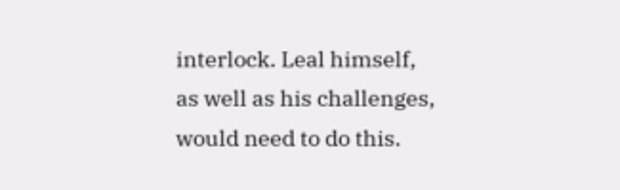interlock. Leal himself, as well as his challenges, would need to do this.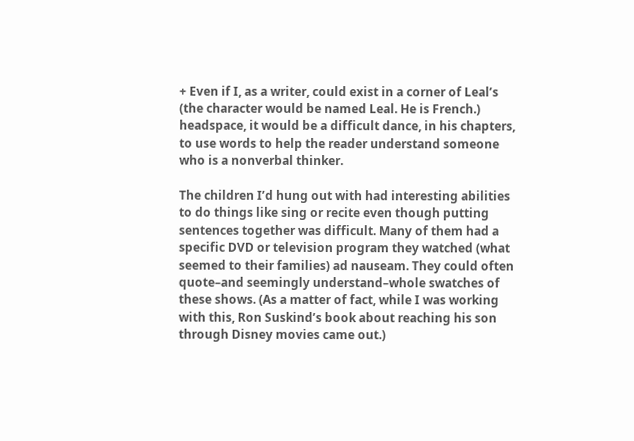+ Even if I, as a writer, could exist in a corner of Leal’s (the character would be named Leal. He is French.) headspace, it would be a difficult dance, in his chapters, to use words to help the reader understand someone who is a nonverbal thinker.

The children I’d hung out with had interesting abilities to do things like sing or recite even though putting sentences together was difficult. Many of them had a specific DVD or television program they watched (what seemed to their families) ad nauseam. They could often quote–and seemingly understand–whole swatches of these shows. (As a matter of fact, while I was working with this, Ron Suskind’s book about reaching his son through Disney movies came out.)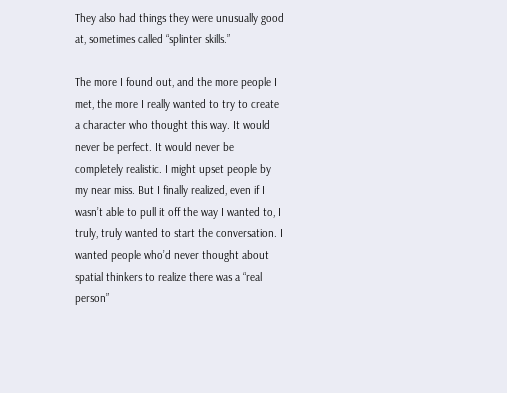They also had things they were unusually good at, sometimes called “splinter skills.”

The more I found out, and the more people I met, the more I really wanted to try to create a character who thought this way. It would never be perfect. It would never be completely realistic. I might upset people by my near miss. But I finally realized, even if I wasn’t able to pull it off the way I wanted to, I truly, truly wanted to start the conversation. I wanted people who’d never thought about spatial thinkers to realize there was a “real person”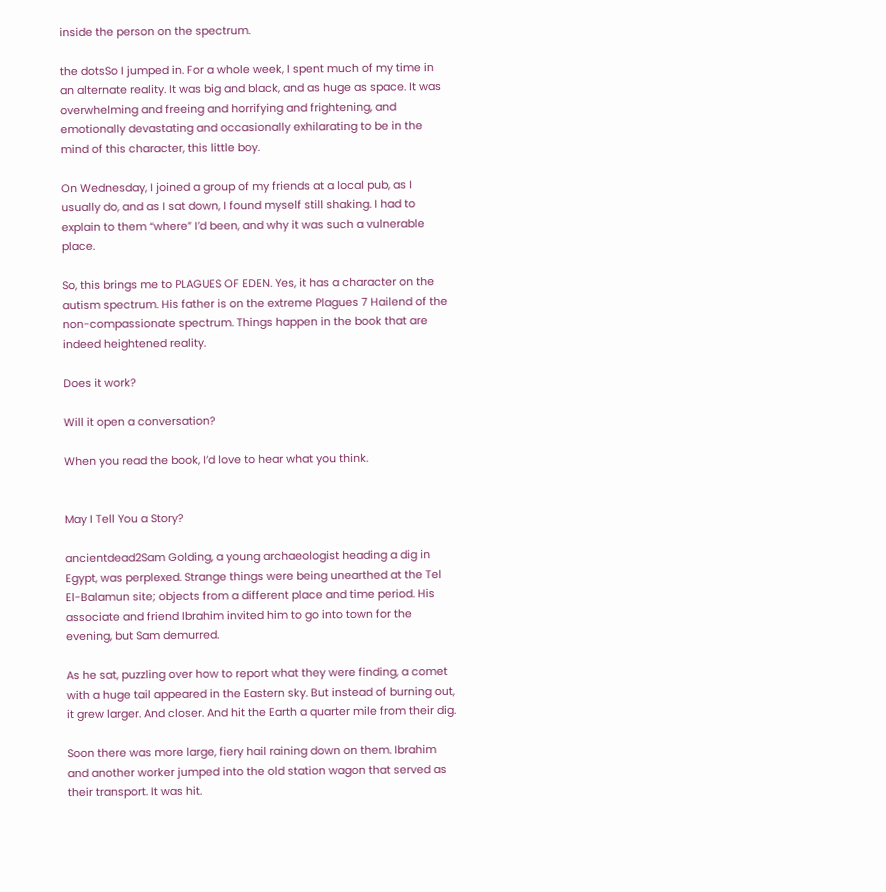inside the person on the spectrum.

the dotsSo I jumped in. For a whole week, I spent much of my time in an alternate reality. It was big and black, and as huge as space. It was overwhelming and freeing and horrifying and frightening, and emotionally devastating and occasionally exhilarating to be in the mind of this character, this little boy.

On Wednesday, I joined a group of my friends at a local pub, as I usually do, and as I sat down, I found myself still shaking. I had to explain to them “where” I’d been, and why it was such a vulnerable place.

So, this brings me to PLAGUES OF EDEN. Yes, it has a character on the autism spectrum. His father is on the extreme Plagues 7 Hailend of the non-compassionate spectrum. Things happen in the book that are indeed heightened reality.

Does it work?

Will it open a conversation?

When you read the book, I’d love to hear what you think.


May I Tell You a Story?

ancientdead2Sam Golding, a young archaeologist heading a dig in Egypt, was perplexed. Strange things were being unearthed at the Tel El-Balamun site; objects from a different place and time period. His associate and friend Ibrahim invited him to go into town for the evening, but Sam demurred.

As he sat, puzzling over how to report what they were finding, a comet with a huge tail appeared in the Eastern sky. But instead of burning out, it grew larger. And closer. And hit the Earth a quarter mile from their dig.

Soon there was more large, fiery hail raining down on them. Ibrahim and another worker jumped into the old station wagon that served as their transport. It was hit.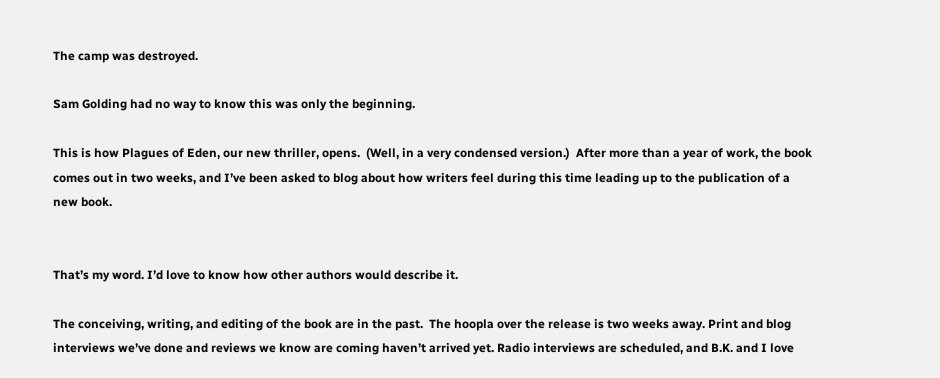The camp was destroyed.

Sam Golding had no way to know this was only the beginning.

This is how Plagues of Eden, our new thriller, opens.  (Well, in a very condensed version.)  After more than a year of work, the book comes out in two weeks, and I’ve been asked to blog about how writers feel during this time leading up to the publication of a new book.


That’s my word. I’d love to know how other authors would describe it.

The conceiving, writing, and editing of the book are in the past.  The hoopla over the release is two weeks away. Print and blog interviews we’ve done and reviews we know are coming haven’t arrived yet. Radio interviews are scheduled, and B.K. and I love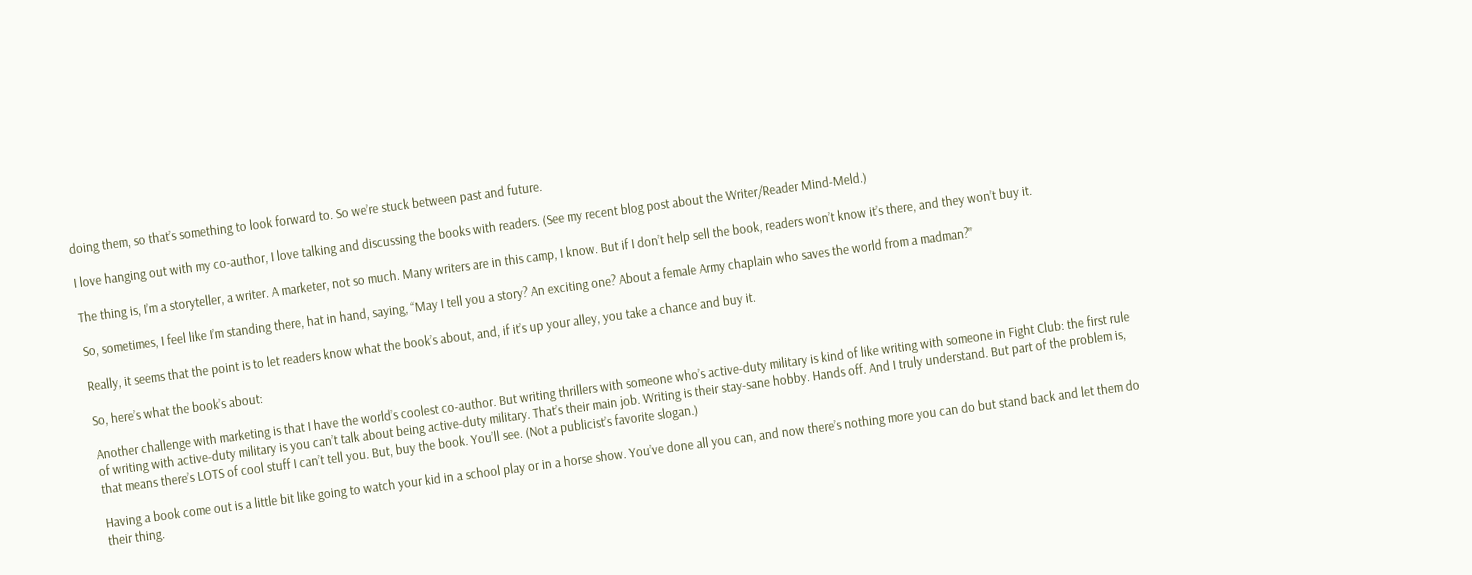doing them, so that’s something to look forward to. So we’re stuck between past and future.

I love hanging out with my co-author, I love talking and discussing the books with readers. (See my recent blog post about the Writer/Reader Mind-Meld.)

The thing is, I’m a storyteller, a writer. A marketer, not so much. Many writers are in this camp, I know. But if I don’t help sell the book, readers won’t know it’s there, and they won’t buy it.

So, sometimes, I feel like I’m standing there, hat in hand, saying, “May I tell you a story? An exciting one? About a female Army chaplain who saves the world from a madman?”

Really, it seems that the point is to let readers know what the book’s about, and, if it’s up your alley, you take a chance and buy it.

So, here’s what the book’s about:

Another challenge with marketing is that I have the world’s coolest co-author. But writing thrillers with someone who’s active-duty military is kind of like writing with someone in Fight Club: the first rule of writing with active-duty military is you can’t talk about being active-duty military. That’s their main job. Writing is their stay-sane hobby. Hands off. And I truly understand. But part of the problem is, that means there’s LOTS of cool stuff I can’t tell you. But, buy the book. You’ll see. (Not a publicist’s favorite slogan.)

Having a book come out is a little bit like going to watch your kid in a school play or in a horse show. You’ve done all you can, and now there’s nothing more you can do but stand back and let them do their thing.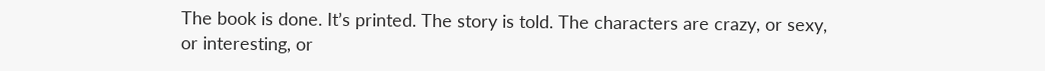The book is done. It’s printed. The story is told. The characters are crazy, or sexy, or interesting, or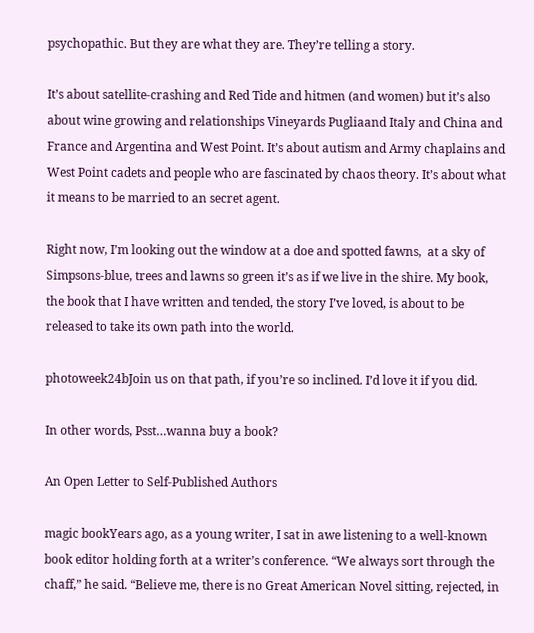psychopathic. But they are what they are. They’re telling a story.

It’s about satellite-crashing and Red Tide and hitmen (and women) but it’s also about wine growing and relationships Vineyards Pugliaand Italy and China and France and Argentina and West Point. It’s about autism and Army chaplains and West Point cadets and people who are fascinated by chaos theory. It’s about what it means to be married to an secret agent.

Right now, I’m looking out the window at a doe and spotted fawns,  at a sky of Simpsons-blue, trees and lawns so green it’s as if we live in the shire. My book, the book that I have written and tended, the story I’ve loved, is about to be released to take its own path into the world.

photoweek24bJoin us on that path, if you’re so inclined. I’d love it if you did.

In other words, Psst…wanna buy a book?

An Open Letter to Self-Published Authors

magic bookYears ago, as a young writer, I sat in awe listening to a well-known book editor holding forth at a writer’s conference. “We always sort through the chaff,” he said. “Believe me, there is no Great American Novel sitting, rejected, in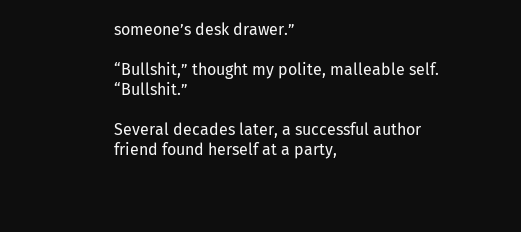someone’s desk drawer.”

“Bullshit,” thought my polite, malleable self. “Bullshit.”

Several decades later, a successful author friend found herself at a party,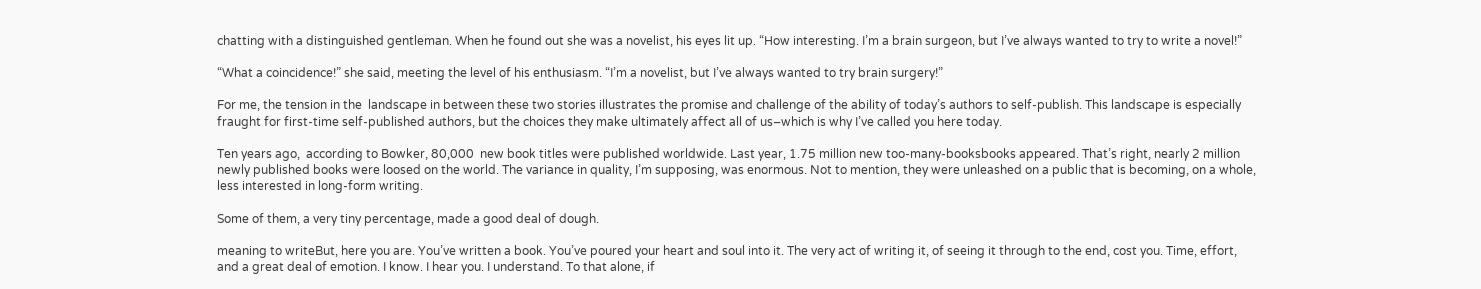chatting with a distinguished gentleman. When he found out she was a novelist, his eyes lit up. “How interesting. I’m a brain surgeon, but I’ve always wanted to try to write a novel!”

“What a coincidence!” she said, meeting the level of his enthusiasm. “I’m a novelist, but I’ve always wanted to try brain surgery!”

For me, the tension in the  landscape in between these two stories illustrates the promise and challenge of the ability of today’s authors to self-publish. This landscape is especially fraught for first-time self-published authors, but the choices they make ultimately affect all of us–which is why I’ve called you here today.

Ten years ago,  according to Bowker, 80,000  new book titles were published worldwide. Last year, 1.75 million new too-many-booksbooks appeared. That’s right, nearly 2 million newly published books were loosed on the world. The variance in quality, I’m supposing, was enormous. Not to mention, they were unleashed on a public that is becoming, on a whole, less interested in long-form writing.

Some of them, a very tiny percentage, made a good deal of dough.

meaning to writeBut, here you are. You’ve written a book. You’ve poured your heart and soul into it. The very act of writing it, of seeing it through to the end, cost you. Time, effort, and a great deal of emotion. I know. I hear you. I understand. To that alone, if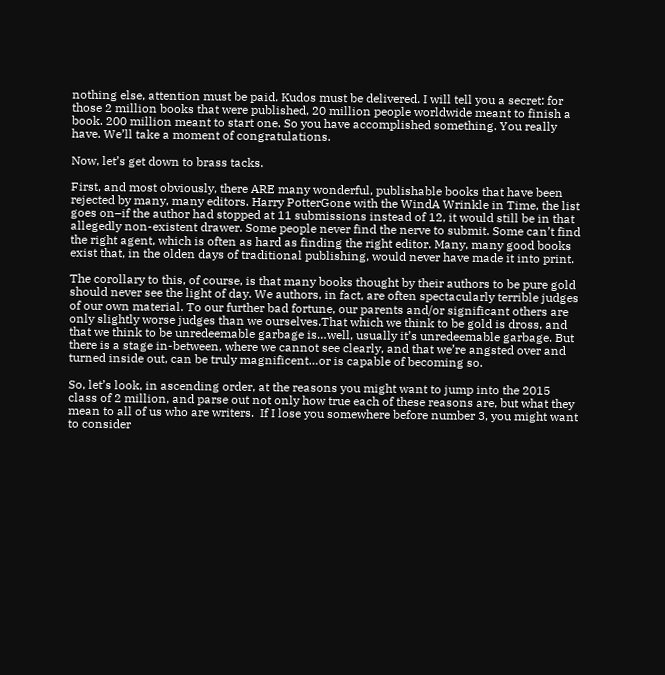nothing else, attention must be paid. Kudos must be delivered. I will tell you a secret: for those 2 million books that were published, 20 million people worldwide meant to finish a book. 200 million meant to start one. So you have accomplished something. You really have. We’ll take a moment of congratulations.

Now, let’s get down to brass tacks.

First, and most obviously, there ARE many wonderful, publishable books that have been rejected by many, many editors. Harry PotterGone with the WindA Wrinkle in Time, the list goes on–if the author had stopped at 11 submissions instead of 12, it would still be in that allegedly non-existent drawer. Some people never find the nerve to submit. Some can’t find the right agent, which is often as hard as finding the right editor. Many, many good books exist that, in the olden days of traditional publishing, would never have made it into print.

The corollary to this, of course, is that many books thought by their authors to be pure gold should never see the light of day. We authors, in fact, are often spectacularly terrible judges of our own material. To our further bad fortune, our parents and/or significant others are only slightly worse judges than we ourselves.That which we think to be gold is dross, and that we think to be unredeemable garbage is…well, usually it’s unredeemable garbage. But there is a stage in-between, where we cannot see clearly, and that we’re angsted over and turned inside out, can be truly magnificent…or is capable of becoming so.

So, let’s look, in ascending order, at the reasons you might want to jump into the 2015 class of 2 million, and parse out not only how true each of these reasons are, but what they mean to all of us who are writers.  If I lose you somewhere before number 3, you might want to consider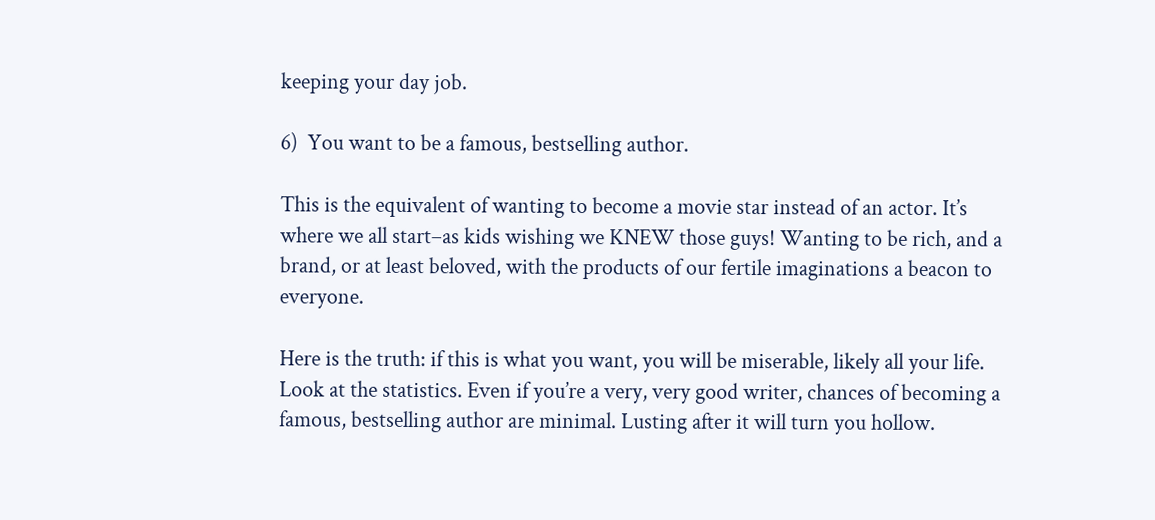keeping your day job.

6)  You want to be a famous, bestselling author.

This is the equivalent of wanting to become a movie star instead of an actor. It’s where we all start–as kids wishing we KNEW those guys! Wanting to be rich, and a brand, or at least beloved, with the products of our fertile imaginations a beacon to everyone.

Here is the truth: if this is what you want, you will be miserable, likely all your life. Look at the statistics. Even if you’re a very, very good writer, chances of becoming a famous, bestselling author are minimal. Lusting after it will turn you hollow.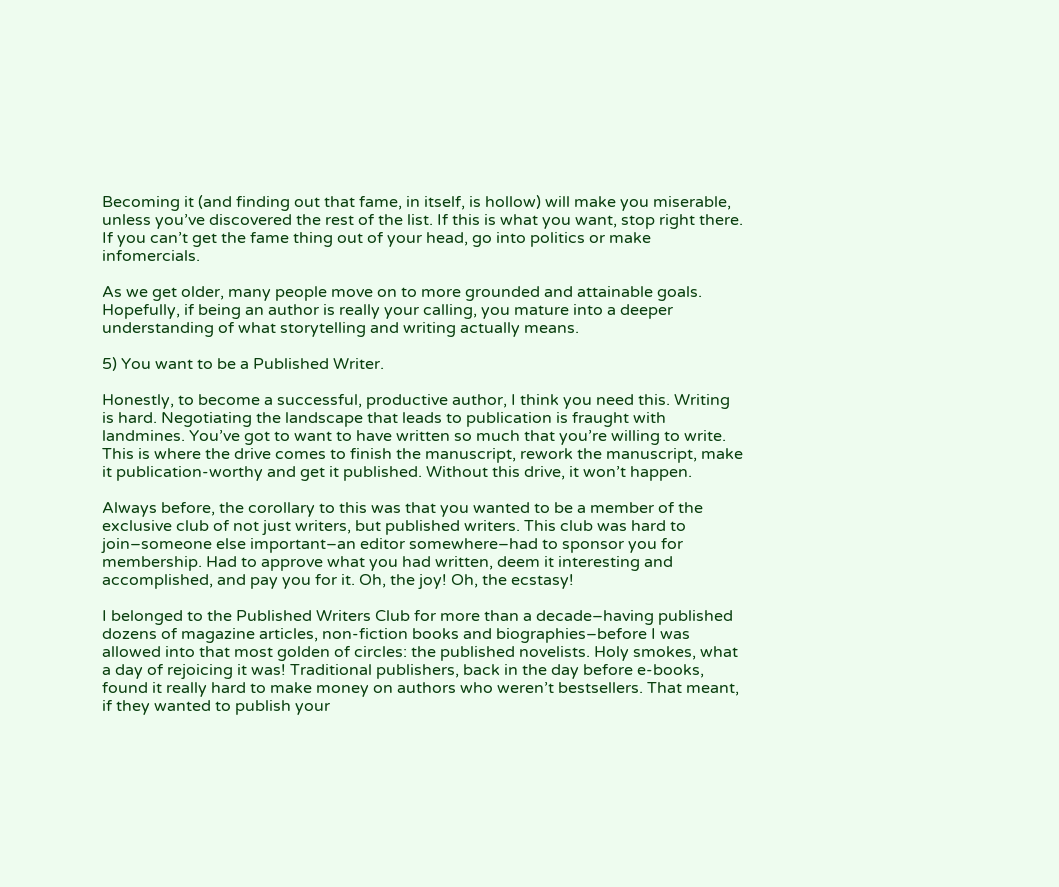Becoming it (and finding out that fame, in itself, is hollow) will make you miserable, unless you’ve discovered the rest of the list. If this is what you want, stop right there. If you can’t get the fame thing out of your head, go into politics or make infomercials.

As we get older, many people move on to more grounded and attainable goals. Hopefully, if being an author is really your calling, you mature into a deeper understanding of what storytelling and writing actually means.

5) You want to be a Published Writer.

Honestly, to become a successful, productive author, I think you need this. Writing is hard. Negotiating the landscape that leads to publication is fraught with landmines. You’ve got to want to have written so much that you’re willing to write. This is where the drive comes to finish the manuscript, rework the manuscript, make it publication-worthy and get it published. Without this drive, it won’t happen.

Always before, the corollary to this was that you wanted to be a member of the exclusive club of not just writers, but published writers. This club was hard to join–someone else important–an editor somewhere–had to sponsor you for membership. Had to approve what you had written, deem it interesting and accomplished, and pay you for it. Oh, the joy! Oh, the ecstasy!

I belonged to the Published Writers Club for more than a decade–having published dozens of magazine articles, non-fiction books and biographies–before I was allowed into that most golden of circles: the published novelists. Holy smokes, what a day of rejoicing it was! Traditional publishers, back in the day before e-books, found it really hard to make money on authors who weren’t bestsellers. That meant, if they wanted to publish your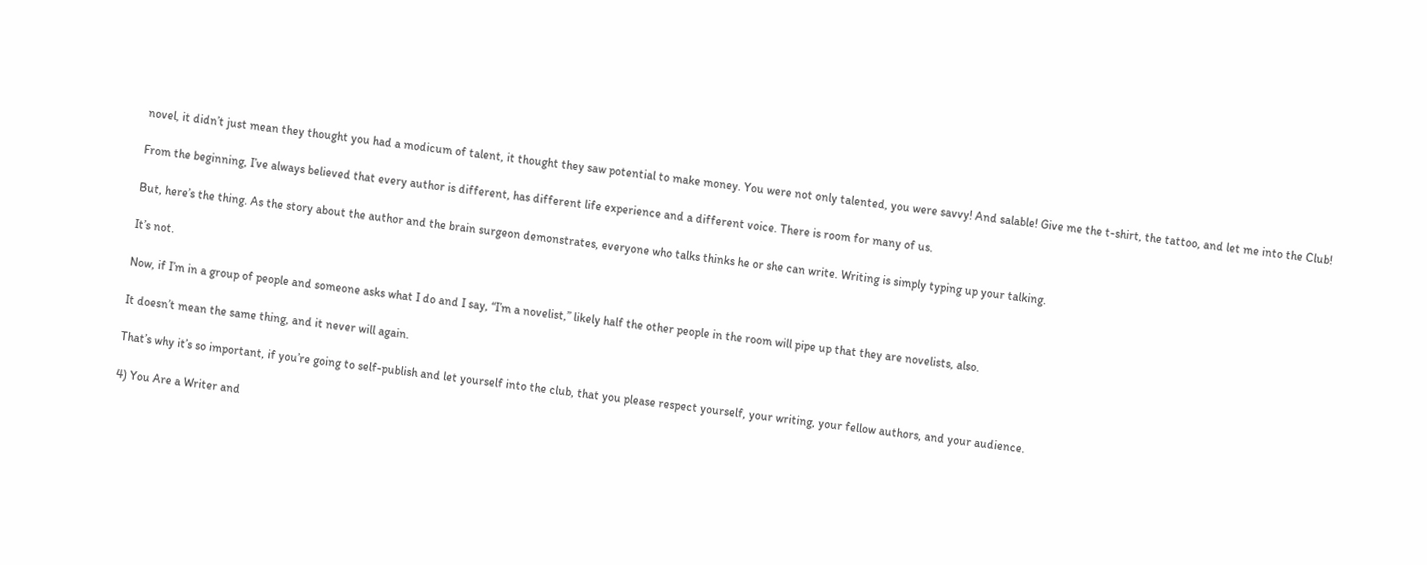novel, it didn’t just mean they thought you had a modicum of talent, it thought they saw potential to make money. You were not only talented, you were savvy! And salable! Give me the t-shirt, the tattoo, and let me into the Club!

From the beginning, I’ve always believed that every author is different, has different life experience and a different voice. There is room for many of us.

But, here’s the thing. As the story about the author and the brain surgeon demonstrates, everyone who talks thinks he or she can write. Writing is simply typing up your talking.

It’s not.

Now, if I’m in a group of people and someone asks what I do and I say, “I’m a novelist,” likely half the other people in the room will pipe up that they are novelists, also.

It doesn’t mean the same thing, and it never will again.

That’s why it’s so important, if you’re going to self-publish and let yourself into the club, that you please respect yourself, your writing, your fellow authors, and your audience.

4) You Are a Writer and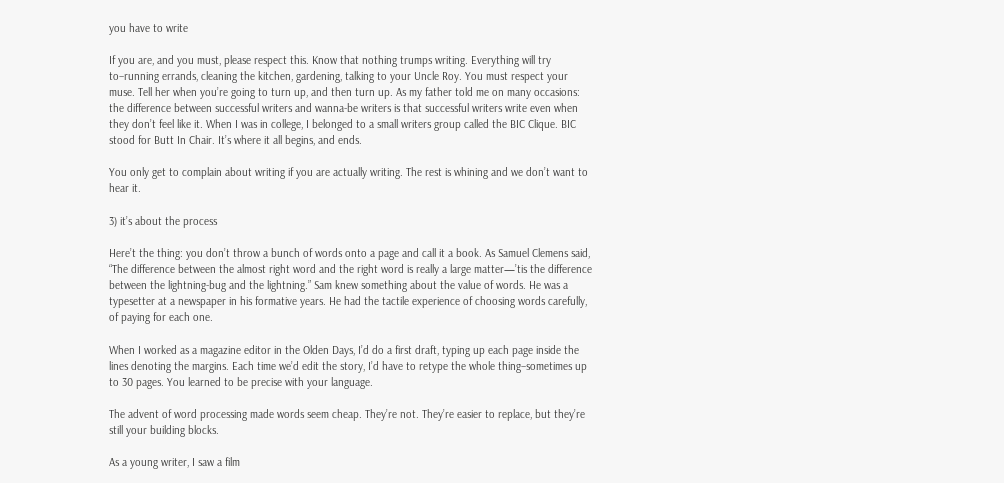you have to write

If you are, and you must, please respect this. Know that nothing trumps writing. Everything will try to–running errands, cleaning the kitchen, gardening, talking to your Uncle Roy. You must respect your muse. Tell her when you’re going to turn up, and then turn up. As my father told me on many occasions: the difference between successful writers and wanna-be writers is that successful writers write even when they don’t feel like it. When I was in college, I belonged to a small writers group called the BIC Clique. BIC stood for Butt In Chair. It’s where it all begins, and ends.

You only get to complain about writing if you are actually writing. The rest is whining and we don’t want to hear it.

3) it’s about the process

Here’t the thing: you don’t throw a bunch of words onto a page and call it a book. As Samuel Clemens said, “The difference between the almost right word and the right word is really a large matter—’tis the difference between the lightning-bug and the lightning.” Sam knew something about the value of words. He was a typesetter at a newspaper in his formative years. He had the tactile experience of choosing words carefully, of paying for each one.

When I worked as a magazine editor in the Olden Days, I’d do a first draft, typing up each page inside the lines denoting the margins. Each time we’d edit the story, I’d have to retype the whole thing–sometimes up to 30 pages. You learned to be precise with your language.

The advent of word processing made words seem cheap. They’re not. They’re easier to replace, but they’re still your building blocks.

As a young writer, I saw a film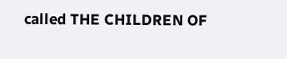called THE CHILDREN OF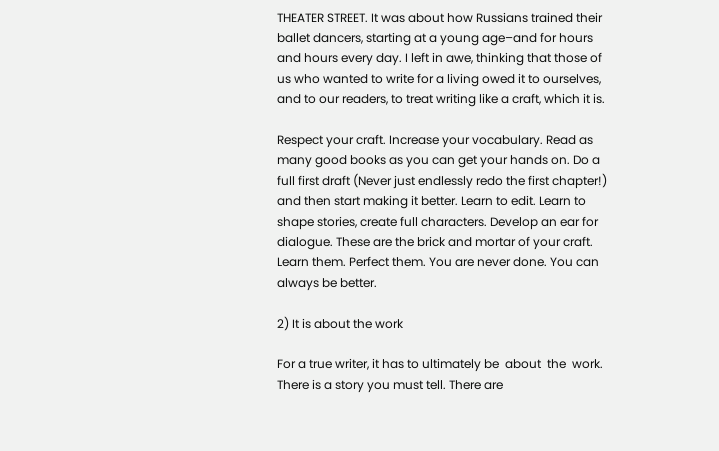THEATER STREET. It was about how Russians trained their ballet dancers, starting at a young age–and for hours and hours every day. I left in awe, thinking that those of us who wanted to write for a living owed it to ourselves, and to our readers, to treat writing like a craft, which it is.

Respect your craft. Increase your vocabulary. Read as many good books as you can get your hands on. Do a full first draft (Never just endlessly redo the first chapter!)  and then start making it better. Learn to edit. Learn to shape stories, create full characters. Develop an ear for dialogue. These are the brick and mortar of your craft. Learn them. Perfect them. You are never done. You can always be better.

2) It is about the work

For a true writer, it has to ultimately be  about  the  work. There is a story you must tell. There are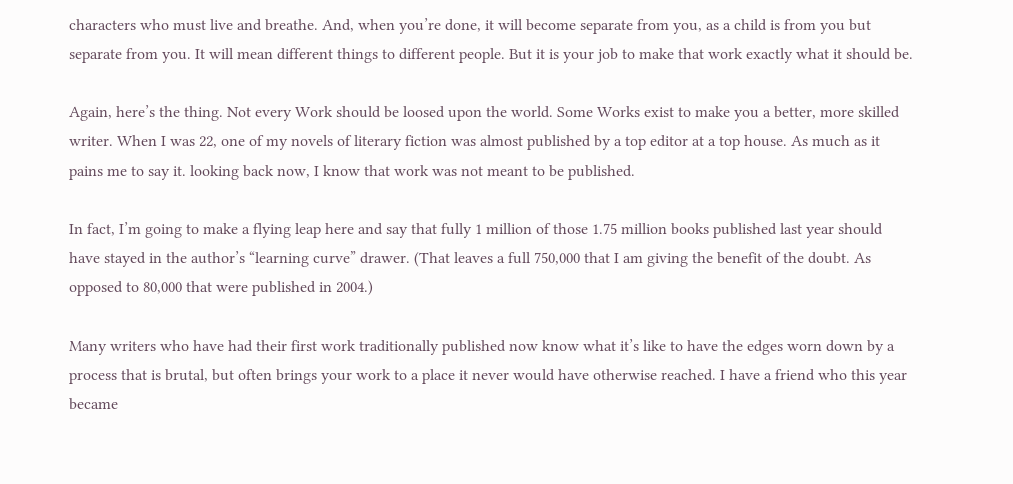characters who must live and breathe. And, when you’re done, it will become separate from you, as a child is from you but separate from you. It will mean different things to different people. But it is your job to make that work exactly what it should be.

Again, here’s the thing. Not every Work should be loosed upon the world. Some Works exist to make you a better, more skilled writer. When I was 22, one of my novels of literary fiction was almost published by a top editor at a top house. As much as it pains me to say it. looking back now, I know that work was not meant to be published.

In fact, I’m going to make a flying leap here and say that fully 1 million of those 1.75 million books published last year should have stayed in the author’s “learning curve” drawer. (That leaves a full 750,000 that I am giving the benefit of the doubt. As opposed to 80,000 that were published in 2004.)

Many writers who have had their first work traditionally published now know what it’s like to have the edges worn down by a process that is brutal, but often brings your work to a place it never would have otherwise reached. I have a friend who this year became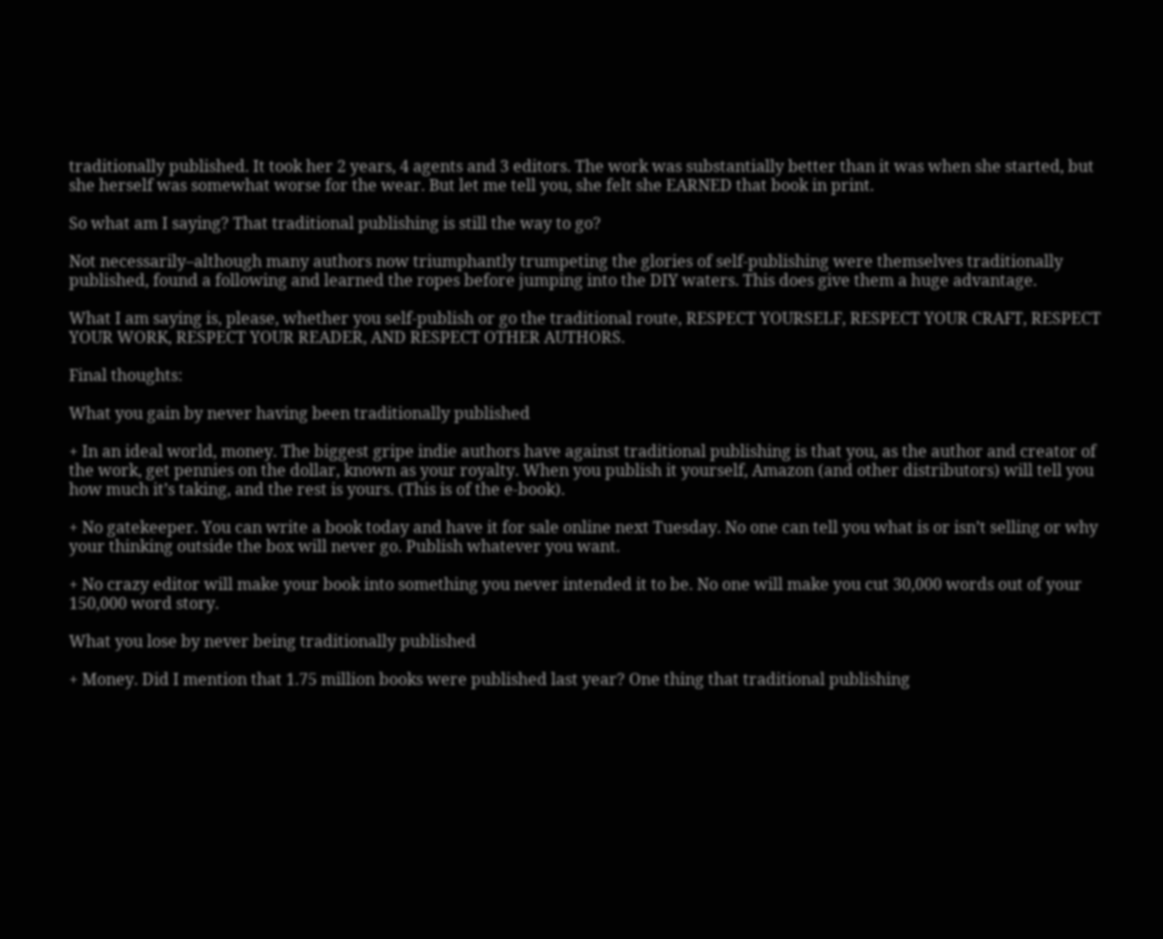traditionally published. It took her 2 years, 4 agents and 3 editors. The work was substantially better than it was when she started, but she herself was somewhat worse for the wear. But let me tell you, she felt she EARNED that book in print.

So what am I saying? That traditional publishing is still the way to go?

Not necessarily–although many authors now triumphantly trumpeting the glories of self-publishing were themselves traditionally published, found a following and learned the ropes before jumping into the DIY waters. This does give them a huge advantage.

What I am saying is, please, whether you self-publish or go the traditional route, RESPECT YOURSELF, RESPECT YOUR CRAFT, RESPECT YOUR WORK, RESPECT YOUR READER, AND RESPECT OTHER AUTHORS.

Final thoughts:

What you gain by never having been traditionally published

+ In an ideal world, money. The biggest gripe indie authors have against traditional publishing is that you, as the author and creator of the work, get pennies on the dollar, known as your royalty. When you publish it yourself, Amazon (and other distributors) will tell you how much it’s taking, and the rest is yours. (This is of the e-book).

+ No gatekeeper. You can write a book today and have it for sale online next Tuesday. No one can tell you what is or isn’t selling or why your thinking outside the box will never go. Publish whatever you want.

+ No crazy editor will make your book into something you never intended it to be. No one will make you cut 30,000 words out of your 150,000 word story.

What you lose by never being traditionally published

+ Money. Did I mention that 1.75 million books were published last year? One thing that traditional publishing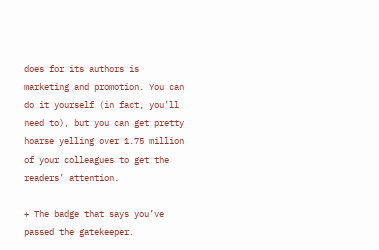does for its authors is marketing and promotion. You can do it yourself (in fact, you’ll need to), but you can get pretty hoarse yelling over 1.75 million of your colleagues to get the readers’ attention.

+ The badge that says you’ve passed the gatekeeper.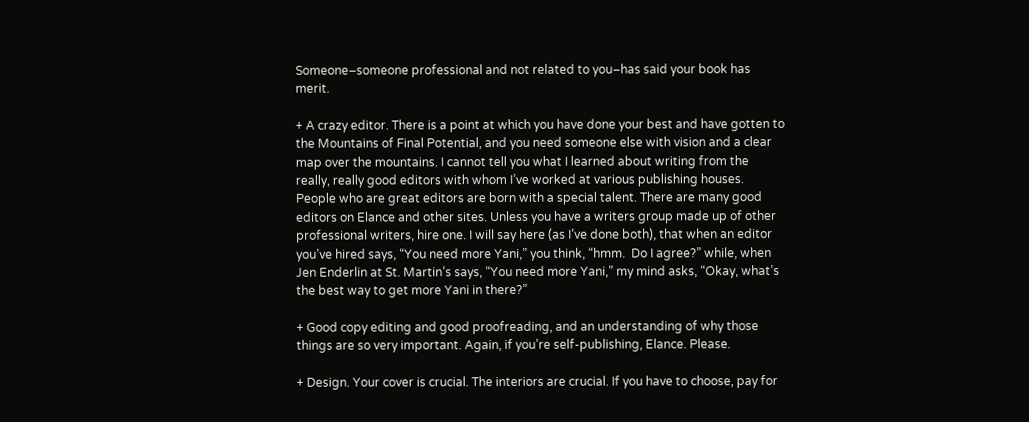Someone–someone professional and not related to you–has said your book has merit.

+ A crazy editor. There is a point at which you have done your best and have gotten to the Mountains of Final Potential, and you need someone else with vision and a clear map over the mountains. I cannot tell you what I learned about writing from the really, really good editors with whom I’ve worked at various publishing houses. People who are great editors are born with a special talent. There are many good editors on Elance and other sites. Unless you have a writers group made up of other professional writers, hire one. I will say here (as I’ve done both), that when an editor you’ve hired says, “You need more Yani,” you think, “hmm.  Do I agree?” while, when Jen Enderlin at St. Martin’s says, “You need more Yani,” my mind asks, “Okay, what’s the best way to get more Yani in there?”

+ Good copy editing and good proofreading, and an understanding of why those things are so very important. Again, if you’re self-publishing, Elance. Please.

+ Design. Your cover is crucial. The interiors are crucial. If you have to choose, pay for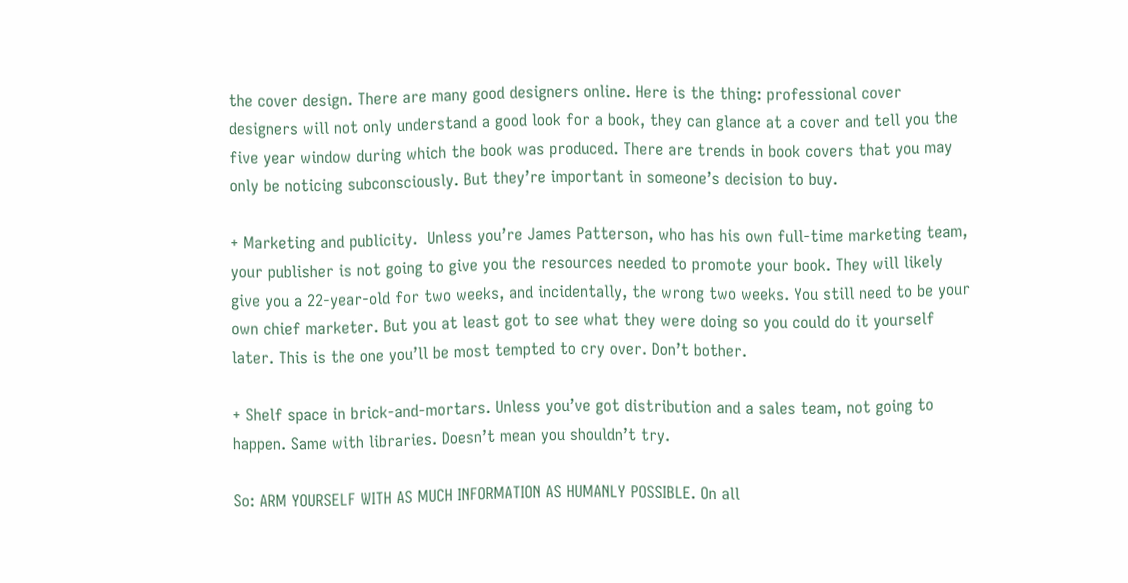the cover design. There are many good designers online. Here is the thing: professional cover designers will not only understand a good look for a book, they can glance at a cover and tell you the five year window during which the book was produced. There are trends in book covers that you may only be noticing subconsciously. But they’re important in someone’s decision to buy.

+ Marketing and publicity.  Unless you’re James Patterson, who has his own full-time marketing team, your publisher is not going to give you the resources needed to promote your book. They will likely give you a 22-year-old for two weeks, and incidentally, the wrong two weeks. You still need to be your own chief marketer. But you at least got to see what they were doing so you could do it yourself later. This is the one you’ll be most tempted to cry over. Don’t bother.

+ Shelf space in brick-and-mortars. Unless you’ve got distribution and a sales team, not going to happen. Same with libraries. Doesn’t mean you shouldn’t try.

So: ARM YOURSELF WITH AS MUCH INFORMATION AS HUMANLY POSSIBLE. On all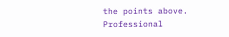the points above. Professional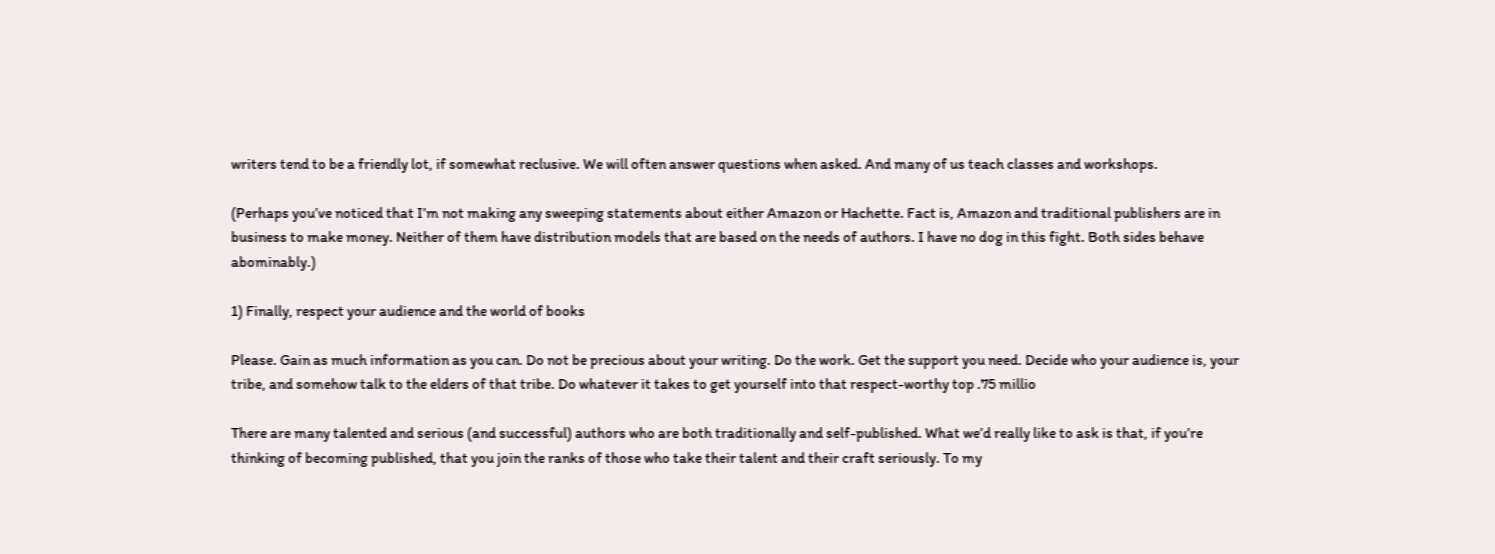writers tend to be a friendly lot, if somewhat reclusive. We will often answer questions when asked. And many of us teach classes and workshops.

(Perhaps you’ve noticed that I’m not making any sweeping statements about either Amazon or Hachette. Fact is, Amazon and traditional publishers are in business to make money. Neither of them have distribution models that are based on the needs of authors. I have no dog in this fight. Both sides behave abominably.)

1) Finally, respect your audience and the world of books

Please. Gain as much information as you can. Do not be precious about your writing. Do the work. Get the support you need. Decide who your audience is, your tribe, and somehow talk to the elders of that tribe. Do whatever it takes to get yourself into that respect-worthy top .75 millio

There are many talented and serious (and successful) authors who are both traditionally and self-published. What we’d really like to ask is that, if you’re thinking of becoming published, that you join the ranks of those who take their talent and their craft seriously. To my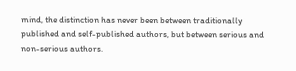mind, the distinction has never been between traditionally published and self-published authors, but between serious and non-serious authors.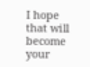I hope that will become your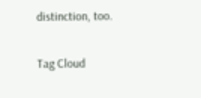distinction, too.

Tag Cloud